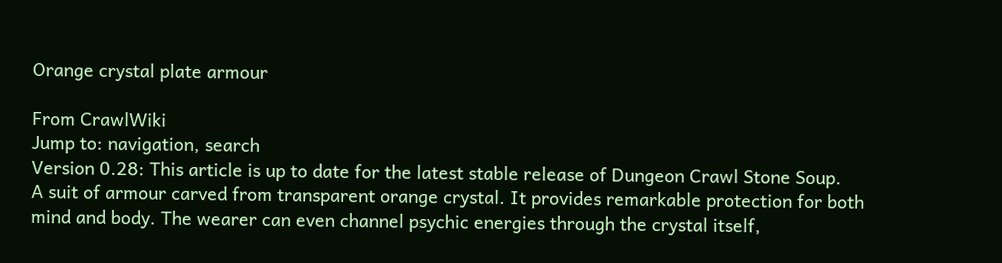Orange crystal plate armour

From CrawlWiki
Jump to: navigation, search
Version 0.28: This article is up to date for the latest stable release of Dungeon Crawl Stone Soup.
A suit of armour carved from transparent orange crystal. It provides remarkable protection for both mind and body. The wearer can even channel psychic energies through the crystal itself,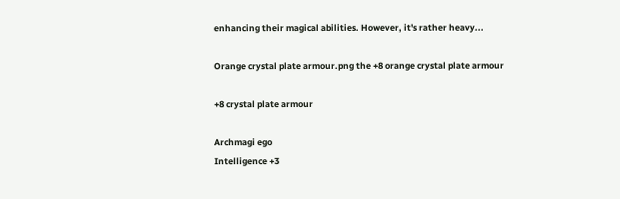enhancing their magical abilities. However, it's rather heavy...

Orange crystal plate armour.png the +8 orange crystal plate armour

+8 crystal plate armour

Archmagi ego
Intelligence +3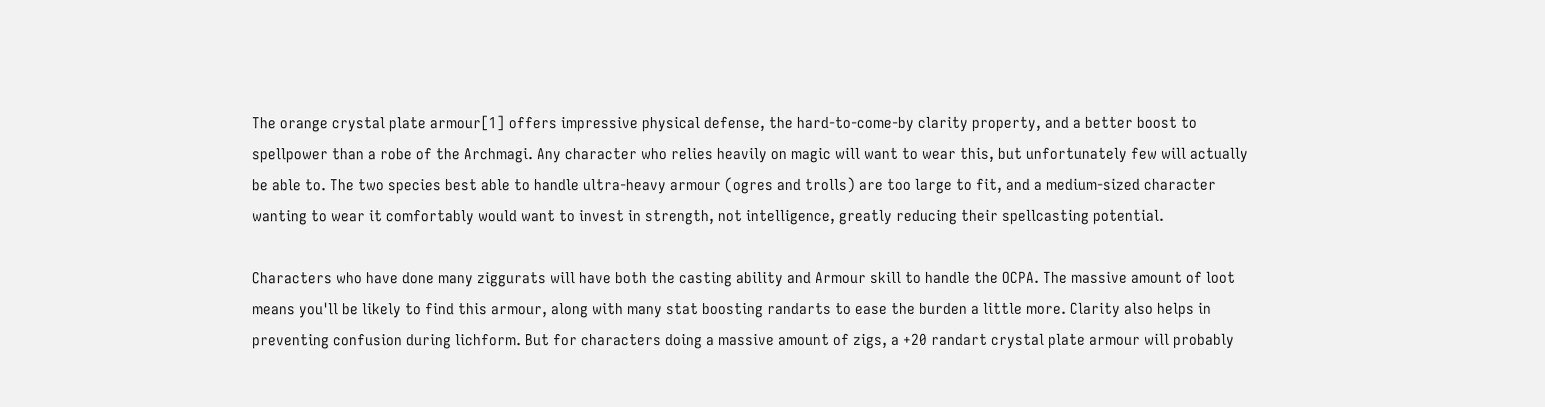The orange crystal plate armour[1] offers impressive physical defense, the hard-to-come-by clarity property, and a better boost to spellpower than a robe of the Archmagi. Any character who relies heavily on magic will want to wear this, but unfortunately few will actually be able to. The two species best able to handle ultra-heavy armour (ogres and trolls) are too large to fit, and a medium-sized character wanting to wear it comfortably would want to invest in strength, not intelligence, greatly reducing their spellcasting potential.

Characters who have done many ziggurats will have both the casting ability and Armour skill to handle the OCPA. The massive amount of loot means you'll be likely to find this armour, along with many stat boosting randarts to ease the burden a little more. Clarity also helps in preventing confusion during lichform. But for characters doing a massive amount of zigs, a +20 randart crystal plate armour will probably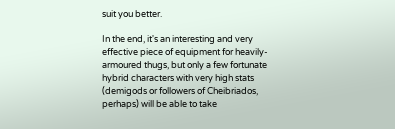suit you better.

In the end, it's an interesting and very effective piece of equipment for heavily-armoured thugs, but only a few fortunate hybrid characters with very high stats (demigods or followers of Cheibriados, perhaps) will be able to take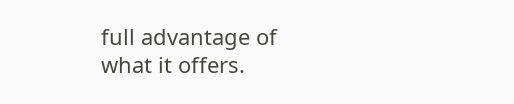full advantage of what it offers.